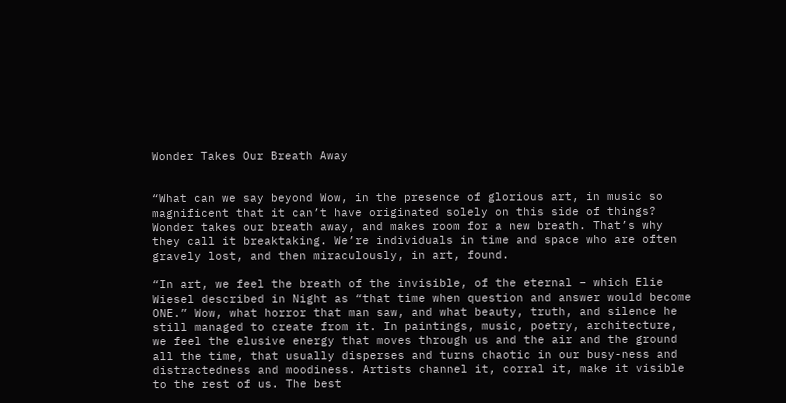Wonder Takes Our Breath Away


“What can we say beyond Wow, in the presence of glorious art, in music so magnificent that it can’t have originated solely on this side of things? Wonder takes our breath away, and makes room for a new breath. That’s why they call it breaktaking. We’re individuals in time and space who are often gravely lost, and then miraculously, in art, found.

“In art, we feel the breath of the invisible, of the eternal – which Elie Wiesel described in Night as “that time when question and answer would become ONE.” Wow, what horror that man saw, and what beauty, truth, and silence he still managed to create from it. In paintings, music, poetry, architecture, we feel the elusive energy that moves through us and the air and the ground all the time, that usually disperses and turns chaotic in our busy-ness and distractedness and moodiness. Artists channel it, corral it, make it visible to the rest of us. The best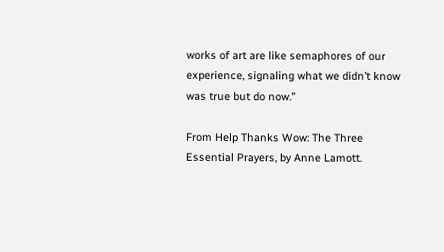works of art are like semaphores of our experience, signaling what we didn’t know was true but do now.”

From Help Thanks Wow: The Three Essential Prayers, by Anne Lamott.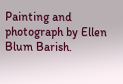Painting and photograph by Ellen Blum Barish.